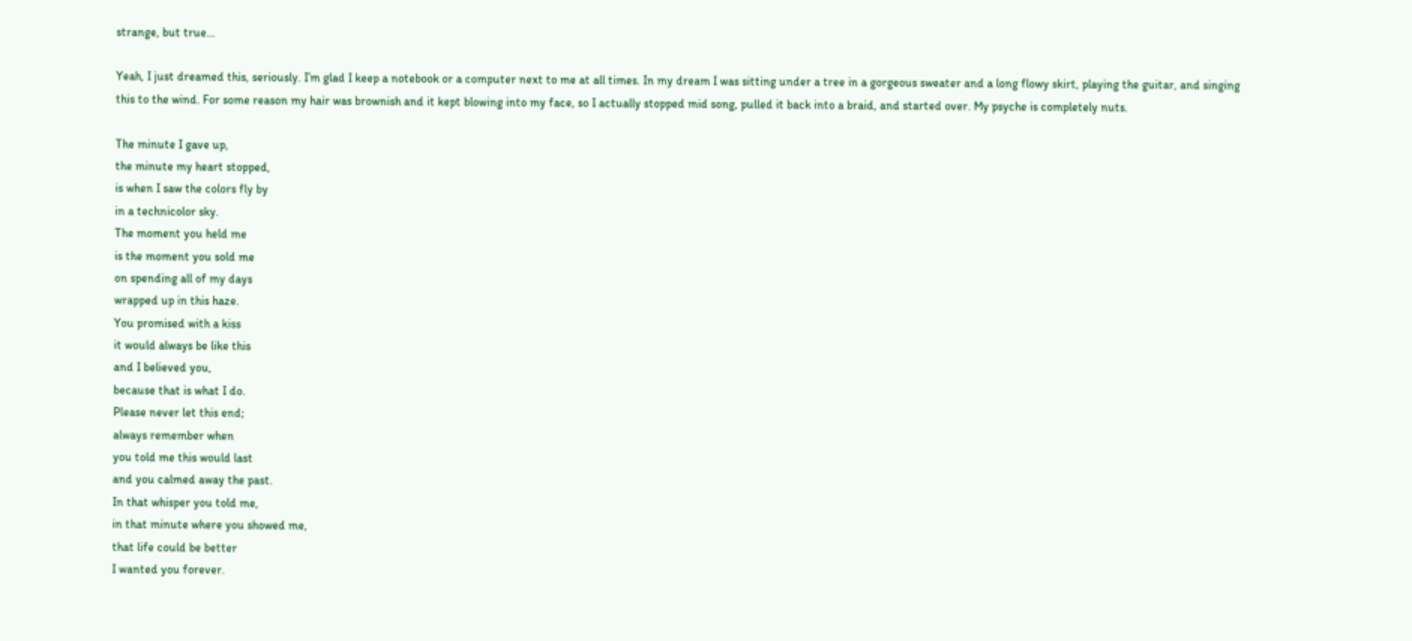strange, but true…

Yeah, I just dreamed this, seriously. I’m glad I keep a notebook or a computer next to me at all times. In my dream I was sitting under a tree in a gorgeous sweater and a long flowy skirt, playing the guitar, and singing this to the wind. For some reason my hair was brownish and it kept blowing into my face, so I actually stopped mid song, pulled it back into a braid, and started over. My psyche is completely nuts.

The minute I gave up,
the minute my heart stopped,
is when I saw the colors fly by
in a technicolor sky.
The moment you held me
is the moment you sold me
on spending all of my days
wrapped up in this haze.
You promised with a kiss
it would always be like this
and I believed you,
because that is what I do.
Please never let this end;
always remember when
you told me this would last
and you calmed away the past.
In that whisper you told me,
in that minute where you showed me,
that life could be better
I wanted you forever.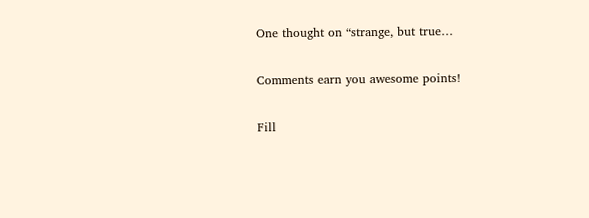One thought on “strange, but true…

Comments earn you awesome points!

Fill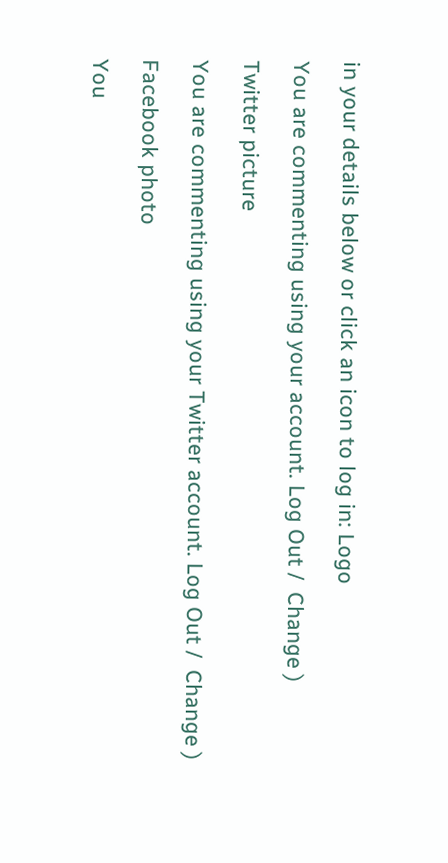in your details below or click an icon to log in: Logo

You are commenting using your account. Log Out /  Change )

Twitter picture

You are commenting using your Twitter account. Log Out /  Change )

Facebook photo

You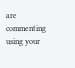are commenting using your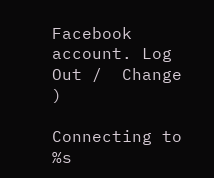Facebook account. Log Out /  Change )

Connecting to %s